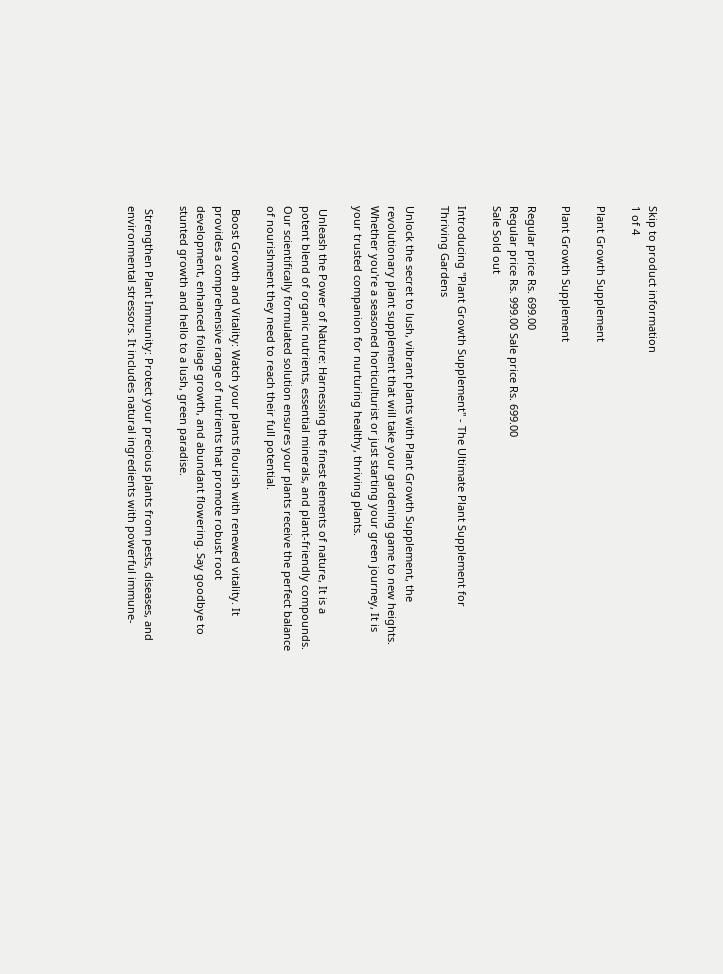Skip to product information
1 of 4

Plant Growth Supplement

Plant Growth Supplement

Regular price Rs. 699.00
Regular price Rs. 999.00 Sale price Rs. 699.00
Sale Sold out

Introducing "Plant Growth Supplement" - The Ultimate Plant Supplement for Thriving Gardens

Unlock the secret to lush, vibrant plants with Plant Growth Supplement, the revolutionary plant supplement that will take your gardening game to new heights. Whether you're a seasoned horticulturist or just starting your green journey, It is your trusted companion for nurturing healthy, thriving plants.

 Unleash the Power of Nature: Harnessing the finest elements of nature, It is a potent blend of organic nutrients, essential minerals, and plant-friendly compounds. Our scientifically formulated solution ensures your plants receive the perfect balance of nourishment they need to reach their full potential.

 Boost Growth and Vitality: Watch your plants flourish with renewed vitality. It provides a comprehensive range of nutrients that promote robust root development, enhanced foliage growth, and abundant flowering. Say goodbye to stunted growth and hello to a lush, green paradise.

 Strengthen Plant Immunity: Protect your precious plants from pests, diseases, and environmental stressors. It includes natural ingredients with powerful immune-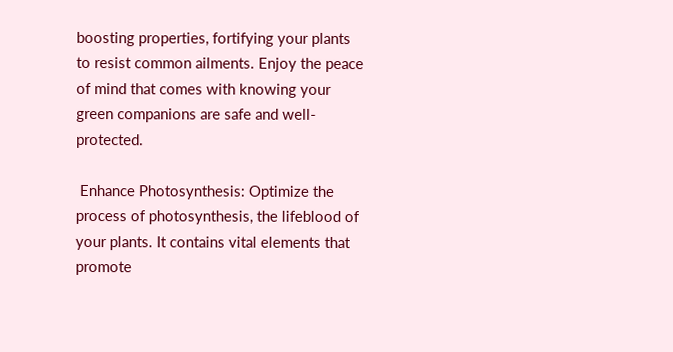boosting properties, fortifying your plants to resist common ailments. Enjoy the peace of mind that comes with knowing your green companions are safe and well-protected.

 Enhance Photosynthesis: Optimize the process of photosynthesis, the lifeblood of your plants. It contains vital elements that promote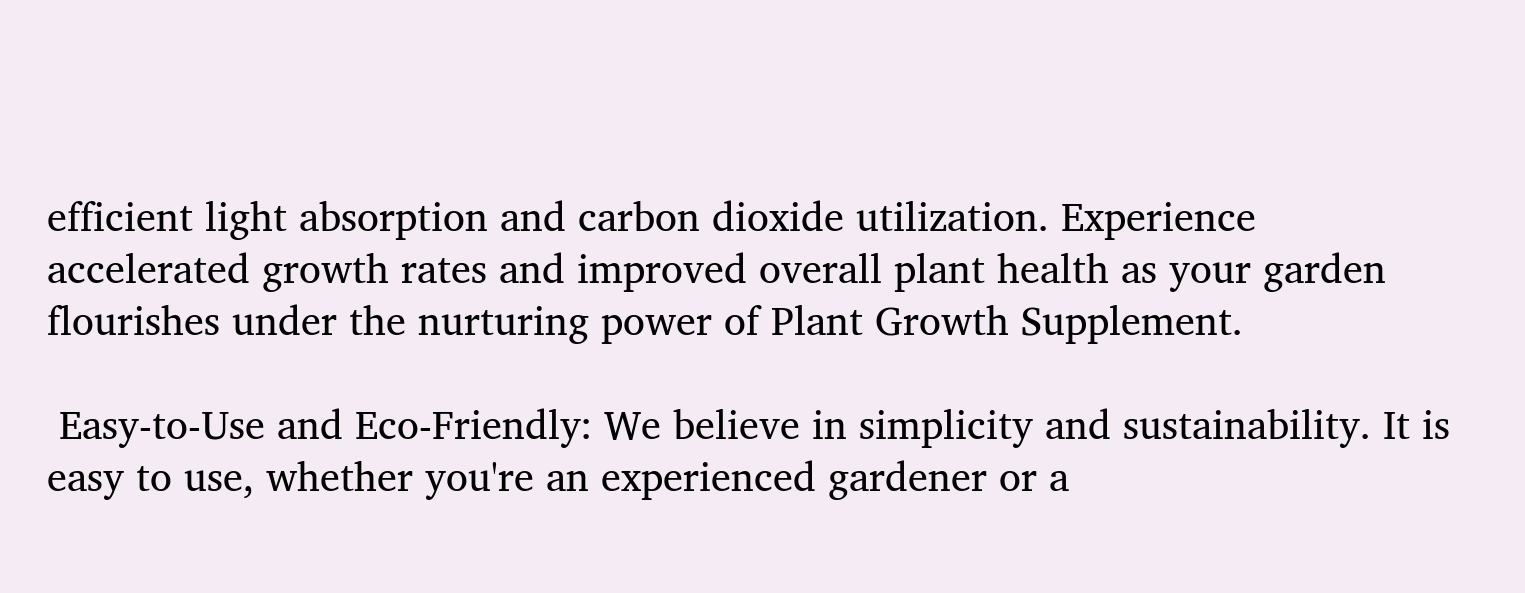efficient light absorption and carbon dioxide utilization. Experience accelerated growth rates and improved overall plant health as your garden flourishes under the nurturing power of Plant Growth Supplement.

 Easy-to-Use and Eco-Friendly: We believe in simplicity and sustainability. It is easy to use, whether you're an experienced gardener or a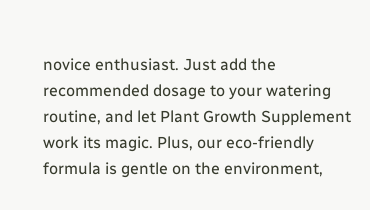novice enthusiast. Just add the recommended dosage to your watering routine, and let Plant Growth Supplement work its magic. Plus, our eco-friendly formula is gentle on the environment,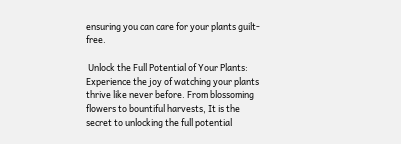ensuring you can care for your plants guilt-free.

 Unlock the Full Potential of Your Plants: Experience the joy of watching your plants thrive like never before. From blossoming flowers to bountiful harvests, It is the secret to unlocking the full potential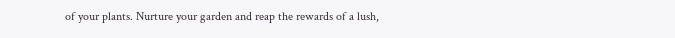of your plants. Nurture your garden and reap the rewards of a lush,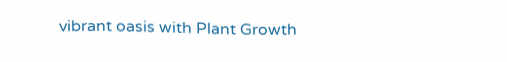vibrant oasis with Plant Growth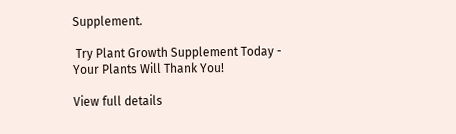Supplement.

 Try Plant Growth Supplement Today - Your Plants Will Thank You!

View full details